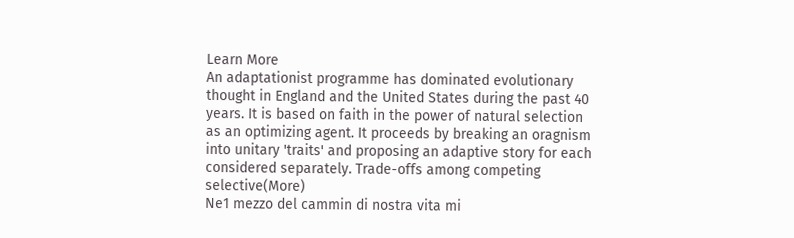Learn More
An adaptationist programme has dominated evolutionary thought in England and the United States during the past 40 years. It is based on faith in the power of natural selection as an optimizing agent. It proceeds by breaking an oragnism into unitary 'traits' and proposing an adaptive story for each considered separately. Trade-offs among competing selective(More)
Ne1 mezzo del cammin di nostra vita mi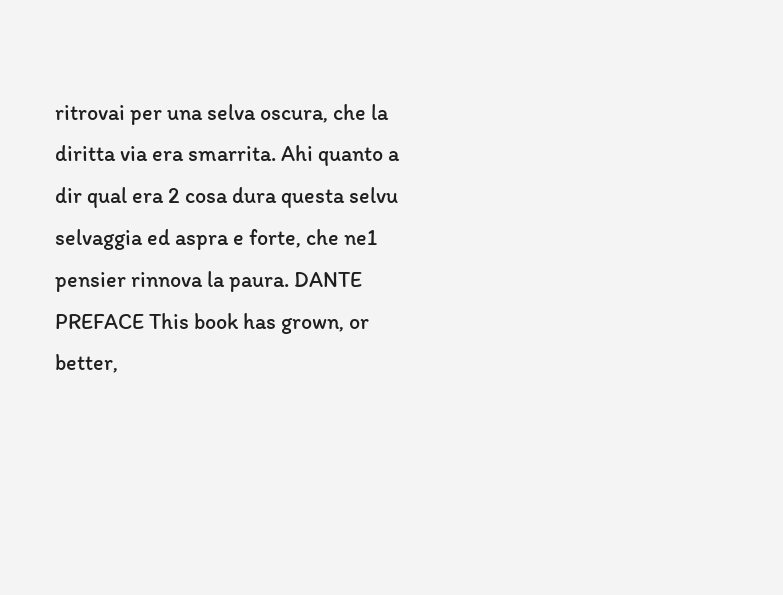ritrovai per una selva oscura, che la diritta via era smarrita. Ahi quanto a dir qual era 2 cosa dura questa selvu selvaggia ed aspra e forte, che ne1 pensier rinnova la paura. DANTE PREFACE This book has grown, or better,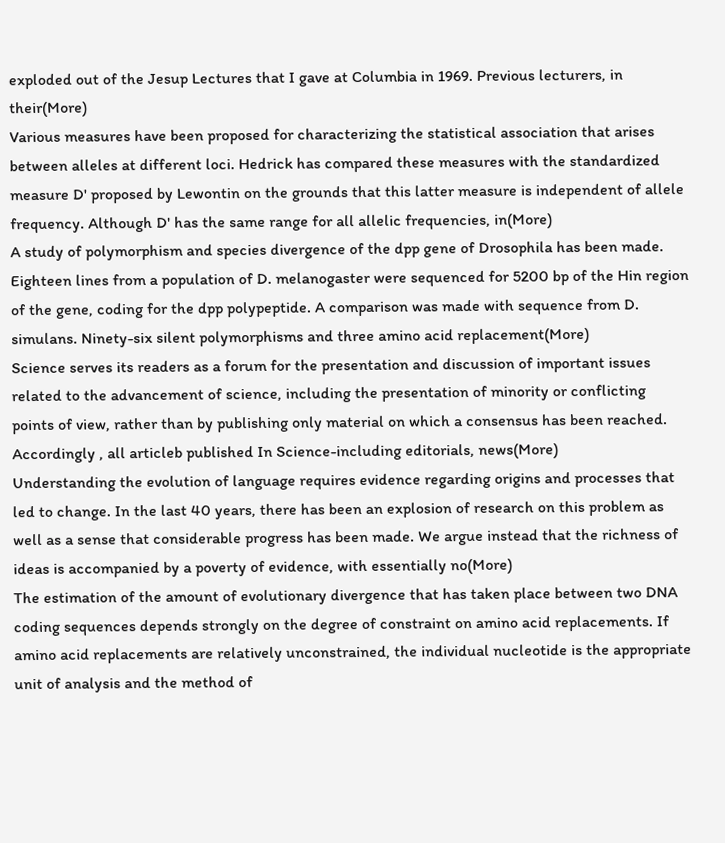exploded out of the Jesup Lectures that I gave at Columbia in 1969. Previous lecturers, in their(More)
Various measures have been proposed for characterizing the statistical association that arises between alleles at different loci. Hedrick has compared these measures with the standardized measure D' proposed by Lewontin on the grounds that this latter measure is independent of allele frequency. Although D' has the same range for all allelic frequencies, in(More)
A study of polymorphism and species divergence of the dpp gene of Drosophila has been made. Eighteen lines from a population of D. melanogaster were sequenced for 5200 bp of the Hin region of the gene, coding for the dpp polypeptide. A comparison was made with sequence from D. simulans. Ninety-six silent polymorphisms and three amino acid replacement(More)
Science serves its readers as a forum for the presentation and discussion of important issues related to the advancement of science, including the presentation of minority or conflicting points of view, rather than by publishing only material on which a consensus has been reached. Accordingly , all articleb published In Science-including editorials, news(More)
Understanding the evolution of language requires evidence regarding origins and processes that led to change. In the last 40 years, there has been an explosion of research on this problem as well as a sense that considerable progress has been made. We argue instead that the richness of ideas is accompanied by a poverty of evidence, with essentially no(More)
The estimation of the amount of evolutionary divergence that has taken place between two DNA coding sequences depends strongly on the degree of constraint on amino acid replacements. If amino acid replacements are relatively unconstrained, the individual nucleotide is the appropriate unit of analysis and the method of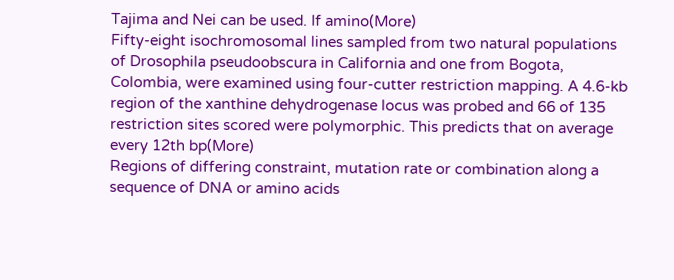Tajima and Nei can be used. If amino(More)
Fifty-eight isochromosomal lines sampled from two natural populations of Drosophila pseudoobscura in California and one from Bogota, Colombia, were examined using four-cutter restriction mapping. A 4.6-kb region of the xanthine dehydrogenase locus was probed and 66 of 135 restriction sites scored were polymorphic. This predicts that on average every 12th bp(More)
Regions of differing constraint, mutation rate or combination along a sequence of DNA or amino acids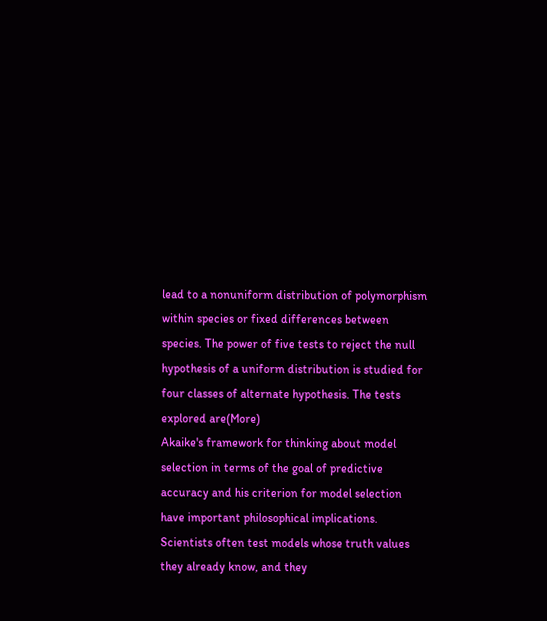lead to a nonuniform distribution of polymorphism within species or fixed differences between species. The power of five tests to reject the null hypothesis of a uniform distribution is studied for four classes of alternate hypothesis. The tests explored are(More)
Akaike's framework for thinking about model selection in terms of the goal of predictive accuracy and his criterion for model selection have important philosophical implications. Scientists often test models whose truth values they already know, and they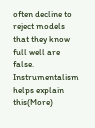often decline to reject models that they know full well are false. Instrumentalism helps explain this(More)